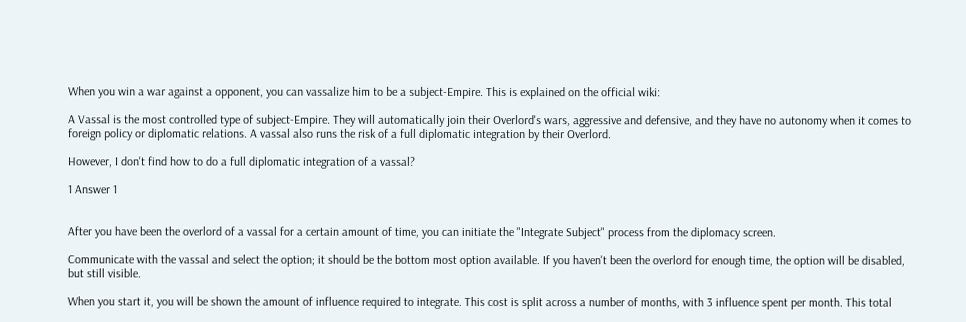When you win a war against a opponent, you can vassalize him to be a subject-Empire. This is explained on the official wiki:

A Vassal is the most controlled type of subject-Empire. They will automatically join their Overlord's wars, aggressive and defensive, and they have no autonomy when it comes to foreign policy or diplomatic relations. A vassal also runs the risk of a full diplomatic integration by their Overlord.

However, I don't find how to do a full diplomatic integration of a vassal?

1 Answer 1


After you have been the overlord of a vassal for a certain amount of time, you can initiate the "Integrate Subject" process from the diplomacy screen.

Communicate with the vassal and select the option; it should be the bottom most option available. If you haven't been the overlord for enough time, the option will be disabled, but still visible.

When you start it, you will be shown the amount of influence required to integrate. This cost is split across a number of months, with 3 influence spent per month. This total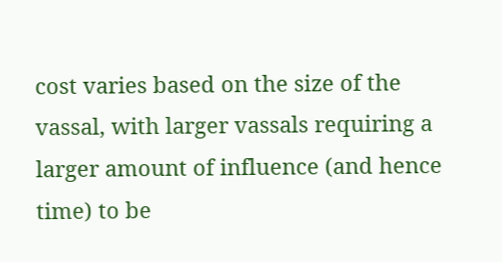cost varies based on the size of the vassal, with larger vassals requiring a larger amount of influence (and hence time) to be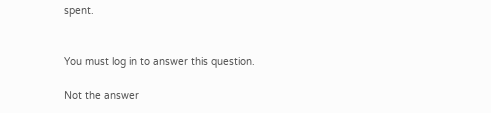spent.


You must log in to answer this question.

Not the answer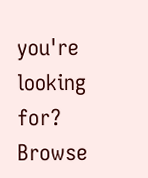you're looking for? Browse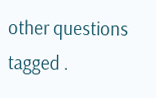other questions tagged .